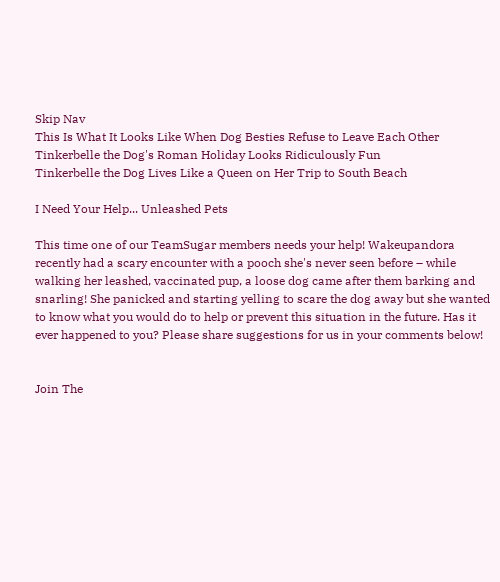Skip Nav
This Is What It Looks Like When Dog Besties Refuse to Leave Each Other
Tinkerbelle the Dog's Roman Holiday Looks Ridiculously Fun
Tinkerbelle the Dog Lives Like a Queen on Her Trip to South Beach

I Need Your Help... Unleashed Pets

This time one of our TeamSugar members needs your help! Wakeupandora recently had a scary encounter with a pooch she's never seen before – while walking her leashed, vaccinated pup, a loose dog came after them barking and snarling! She panicked and starting yelling to scare the dog away but she wanted to know what you would do to help or prevent this situation in the future. Has it ever happened to you? Please share suggestions for us in your comments below!


Join The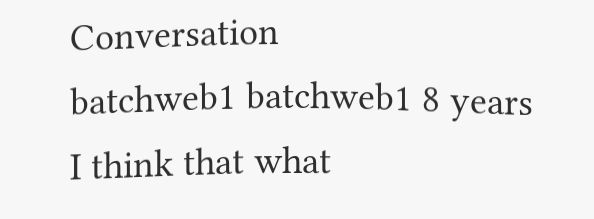Conversation
batchweb1 batchweb1 8 years
I think that what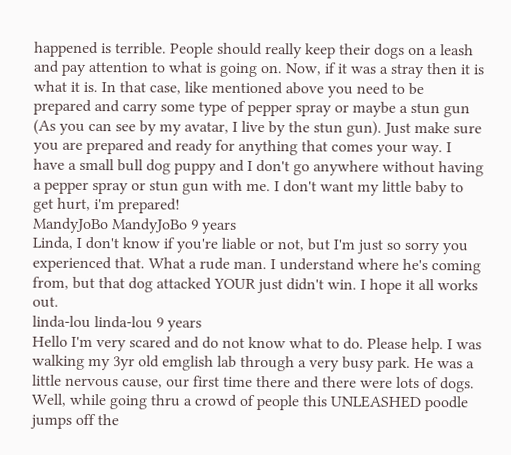happened is terrible. People should really keep their dogs on a leash and pay attention to what is going on. Now, if it was a stray then it is what it is. In that case, like mentioned above you need to be prepared and carry some type of pepper spray or maybe a stun gun (As you can see by my avatar, I live by the stun gun). Just make sure you are prepared and ready for anything that comes your way. I have a small bull dog puppy and I don't go anywhere without having a pepper spray or stun gun with me. I don't want my little baby to get hurt, i'm prepared!
MandyJoBo MandyJoBo 9 years
Linda, I don't know if you're liable or not, but I'm just so sorry you experienced that. What a rude man. I understand where he's coming from, but that dog attacked YOUR just didn't win. I hope it all works out.
linda-lou linda-lou 9 years
Hello I'm very scared and do not know what to do. Please help. I was walking my 3yr old emglish lab through a very busy park. He was a little nervous cause, our first time there and there were lots of dogs. Well, while going thru a crowd of people this UNLEASHED poodle jumps off the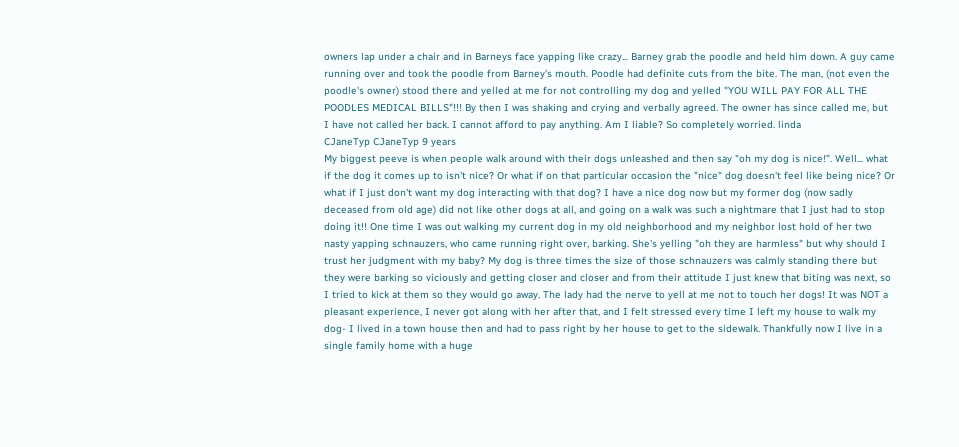owners lap under a chair and in Barneys face yapping like crazy... Barney grab the poodle and held him down. A guy came running over and took the poodle from Barney's mouth. Poodle had definite cuts from the bite. The man, (not even the poodle's owner) stood there and yelled at me for not controlling my dog and yelled "YOU WILL PAY FOR ALL THE POODLES MEDICAL BILLS"!!! By then I was shaking and crying and verbally agreed. The owner has since called me, but I have not called her back. I cannot afford to pay anything. Am I liable? So completely worried. linda
CJaneTyp CJaneTyp 9 years
My biggest peeve is when people walk around with their dogs unleashed and then say "oh my dog is nice!". Well... what if the dog it comes up to isn't nice? Or what if on that particular occasion the "nice" dog doesn't feel like being nice? Or what if I just don't want my dog interacting with that dog? I have a nice dog now but my former dog (now sadly deceased from old age) did not like other dogs at all, and going on a walk was such a nightmare that I just had to stop doing it!! One time I was out walking my current dog in my old neighborhood and my neighbor lost hold of her two nasty yapping schnauzers, who came running right over, barking. She's yelling "oh they are harmless" but why should I trust her judgment with my baby? My dog is three times the size of those schnauzers was calmly standing there but they were barking so viciously and getting closer and closer and from their attitude I just knew that biting was next, so I tried to kick at them so they would go away. The lady had the nerve to yell at me not to touch her dogs! It was NOT a pleasant experience, I never got along with her after that, and I felt stressed every time I left my house to walk my dog- I lived in a town house then and had to pass right by her house to get to the sidewalk. Thankfully now I live in a single family home with a huge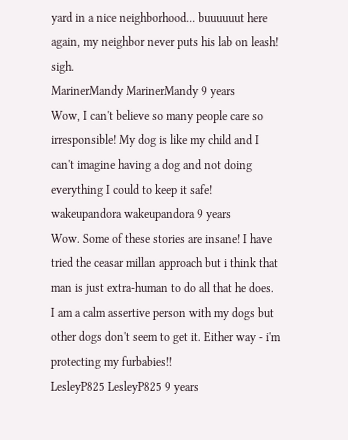yard in a nice neighborhood... buuuuuut here again, my neighbor never puts his lab on leash! sigh.
MarinerMandy MarinerMandy 9 years
Wow, I can't believe so many people care so irresponsible! My dog is like my child and I can't imagine having a dog and not doing everything I could to keep it safe!
wakeupandora wakeupandora 9 years
Wow. Some of these stories are insane! I have tried the ceasar millan approach but i think that man is just extra-human to do all that he does. I am a calm assertive person with my dogs but other dogs don't seem to get it. Either way - i'm protecting my furbabies!!
LesleyP825 LesleyP825 9 years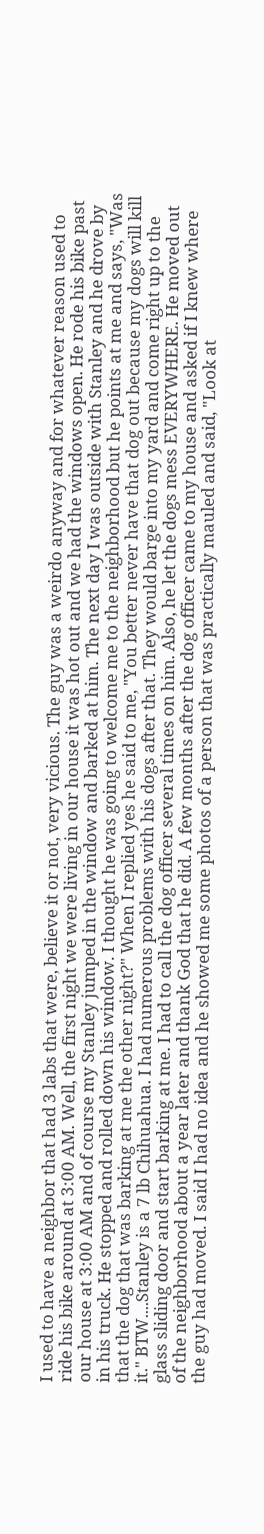I used to have a neighbor that had 3 labs that were, believe it or not, very vicious. The guy was a weirdo anyway and for whatever reason used to ride his bike around at 3:00 AM. Well, the first night we were living in our house it was hot out and we had the windows open. He rode his bike past our house at 3:00 AM and of course my Stanley jumped in the window and barked at him. The next day I was outside with Stanley and he drove by in his truck. He stopped and rolled down his window. I thought he was going to welcome me to the neighborhood but he points at me and says, "Was that the dog that was barking at me the other night?" When I replied yes he said to me, "You better never have that dog out because my dogs will kill it." BTW....Stanley is a 7 lb Chihuahua. I had numerous problems with his dogs after that. They would barge into my yard and come right up to the glass sliding door and start barking at me. I had to call the dog officer several times on him. Also, he let the dogs mess EVERYWHERE. He moved out of the neighborhood about a year later and thank God that he did. A few months after the dog officer came to my house and asked if I knew where the guy had moved. I said I had no idea and he showed me some photos of a person that was practically mauled and said, "Look at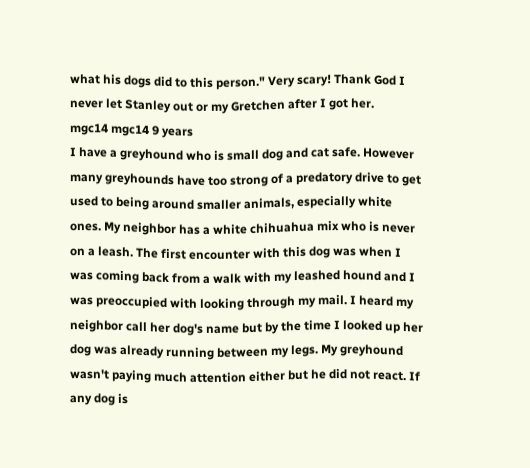what his dogs did to this person." Very scary! Thank God I never let Stanley out or my Gretchen after I got her.
mgc14 mgc14 9 years
I have a greyhound who is small dog and cat safe. However many greyhounds have too strong of a predatory drive to get used to being around smaller animals, especially white ones. My neighbor has a white chihuahua mix who is never on a leash. The first encounter with this dog was when I was coming back from a walk with my leashed hound and I was preoccupied with looking through my mail. I heard my neighbor call her dog's name but by the time I looked up her dog was already running between my legs. My greyhound wasn't paying much attention either but he did not react. If any dog is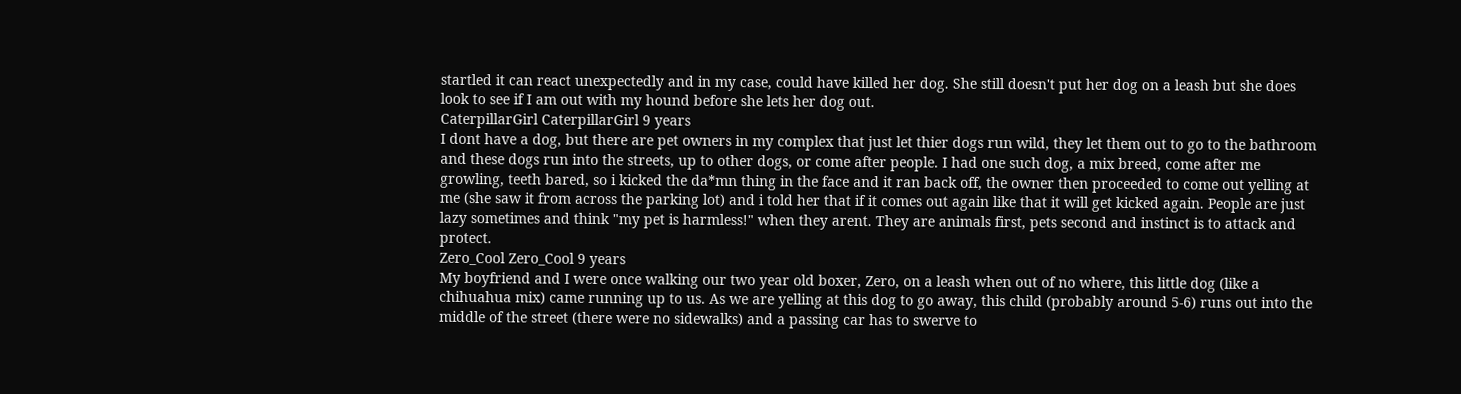startled it can react unexpectedly and in my case, could have killed her dog. She still doesn't put her dog on a leash but she does look to see if I am out with my hound before she lets her dog out.
CaterpillarGirl CaterpillarGirl 9 years
I dont have a dog, but there are pet owners in my complex that just let thier dogs run wild, they let them out to go to the bathroom and these dogs run into the streets, up to other dogs, or come after people. I had one such dog, a mix breed, come after me growling, teeth bared, so i kicked the da*mn thing in the face and it ran back off, the owner then proceeded to come out yelling at me (she saw it from across the parking lot) and i told her that if it comes out again like that it will get kicked again. People are just lazy sometimes and think "my pet is harmless!" when they arent. They are animals first, pets second and instinct is to attack and protect.
Zero_Cool Zero_Cool 9 years
My boyfriend and I were once walking our two year old boxer, Zero, on a leash when out of no where, this little dog (like a chihuahua mix) came running up to us. As we are yelling at this dog to go away, this child (probably around 5-6) runs out into the middle of the street (there were no sidewalks) and a passing car has to swerve to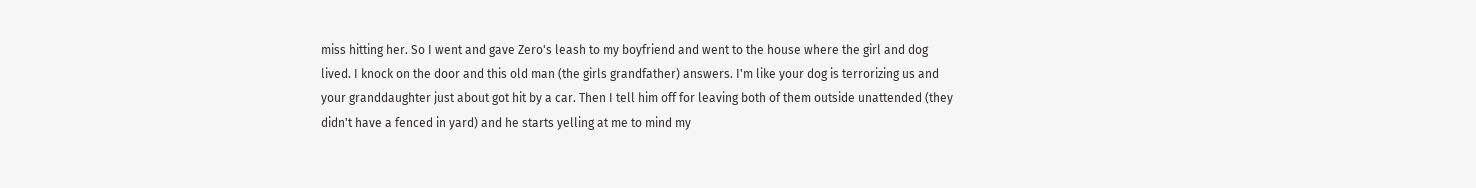miss hitting her. So I went and gave Zero's leash to my boyfriend and went to the house where the girl and dog lived. I knock on the door and this old man (the girls grandfather) answers. I'm like your dog is terrorizing us and your granddaughter just about got hit by a car. Then I tell him off for leaving both of them outside unattended (they didn't have a fenced in yard) and he starts yelling at me to mind my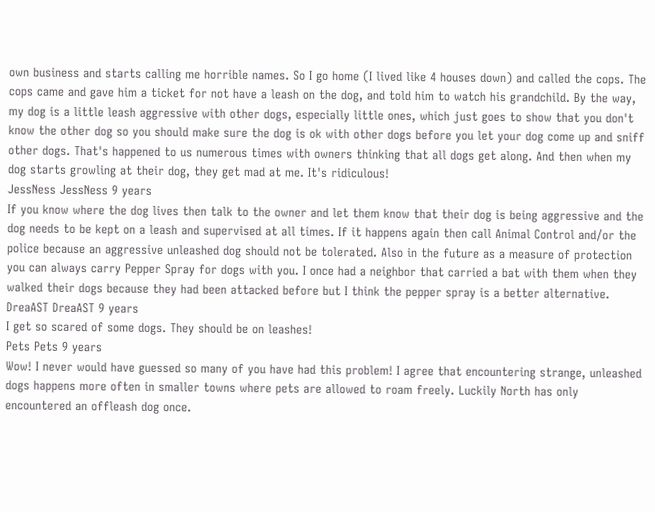own business and starts calling me horrible names. So I go home (I lived like 4 houses down) and called the cops. The cops came and gave him a ticket for not have a leash on the dog, and told him to watch his grandchild. By the way, my dog is a little leash aggressive with other dogs, especially little ones, which just goes to show that you don't know the other dog so you should make sure the dog is ok with other dogs before you let your dog come up and sniff other dogs. That's happened to us numerous times with owners thinking that all dogs get along. And then when my dog starts growling at their dog, they get mad at me. It's ridiculous!
JessNess JessNess 9 years
If you know where the dog lives then talk to the owner and let them know that their dog is being aggressive and the dog needs to be kept on a leash and supervised at all times. If it happens again then call Animal Control and/or the police because an aggressive unleashed dog should not be tolerated. Also in the future as a measure of protection you can always carry Pepper Spray for dogs with you. I once had a neighbor that carried a bat with them when they walked their dogs because they had been attacked before but I think the pepper spray is a better alternative.
DreaAST DreaAST 9 years
I get so scared of some dogs. They should be on leashes!
Pets Pets 9 years
Wow! I never would have guessed so many of you have had this problem! I agree that encountering strange, unleashed dogs happens more often in smaller towns where pets are allowed to roam freely. Luckily North has only encountered an offleash dog once.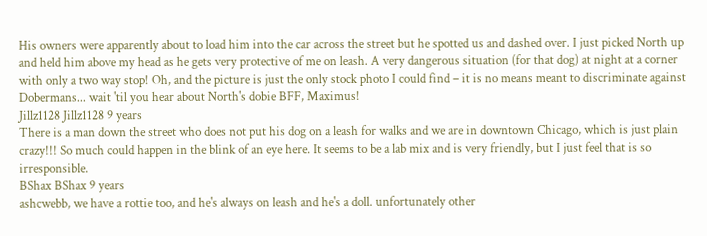His owners were apparently about to load him into the car across the street but he spotted us and dashed over. I just picked North up and held him above my head as he gets very protective of me on leash. A very dangerous situation (for that dog) at night at a corner with only a two way stop! Oh, and the picture is just the only stock photo I could find – it is no means meant to discriminate against Dobermans... wait 'til you hear about North's dobie BFF, Maximus!
Jillz1128 Jillz1128 9 years
There is a man down the street who does not put his dog on a leash for walks and we are in downtown Chicago, which is just plain crazy!!! So much could happen in the blink of an eye here. It seems to be a lab mix and is very friendly, but I just feel that is so irresponsible.
BShax BShax 9 years
ashcwebb, we have a rottie too, and he's always on leash and he's a doll. unfortunately other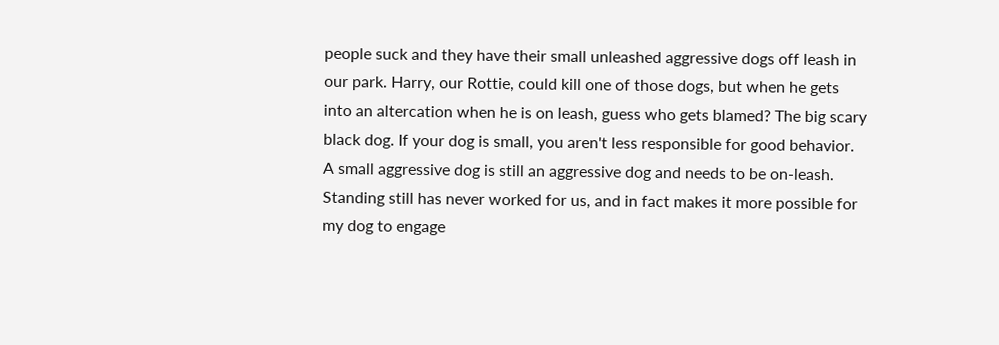people suck and they have their small unleashed aggressive dogs off leash in our park. Harry, our Rottie, could kill one of those dogs, but when he gets into an altercation when he is on leash, guess who gets blamed? The big scary black dog. If your dog is small, you aren't less responsible for good behavior. A small aggressive dog is still an aggressive dog and needs to be on-leash. Standing still has never worked for us, and in fact makes it more possible for my dog to engage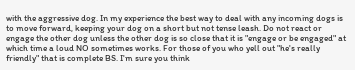with the aggressive dog. In my experience the best way to deal with any incoming dogs is to move forward, keeping your dog on a short but not tense leash. Do not react or engage the other dog unless the other dog is so close that it is "engage or be engaged" at which time a loud NO sometimes works. For those of you who yell out "he's really friendly" that is complete BS. I'm sure you think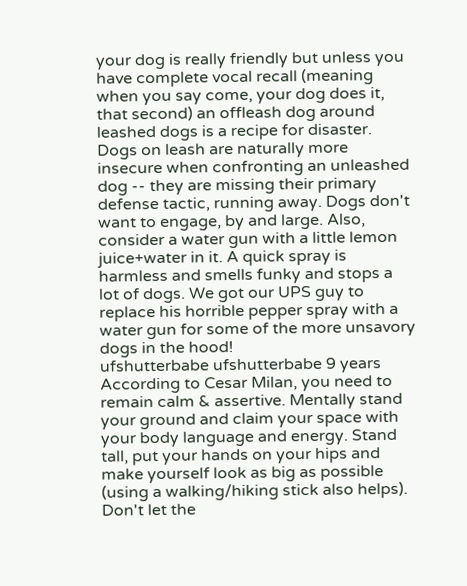your dog is really friendly but unless you have complete vocal recall (meaning when you say come, your dog does it, that second) an offleash dog around leashed dogs is a recipe for disaster. Dogs on leash are naturally more insecure when confronting an unleashed dog -- they are missing their primary defense tactic, running away. Dogs don't want to engage, by and large. Also, consider a water gun with a little lemon juice+water in it. A quick spray is harmless and smells funky and stops a lot of dogs. We got our UPS guy to replace his horrible pepper spray with a water gun for some of the more unsavory dogs in the hood!
ufshutterbabe ufshutterbabe 9 years
According to Cesar Milan, you need to remain calm & assertive. Mentally stand your ground and claim your space with your body language and energy. Stand tall, put your hands on your hips and make yourself look as big as possible (using a walking/hiking stick also helps). Don't let the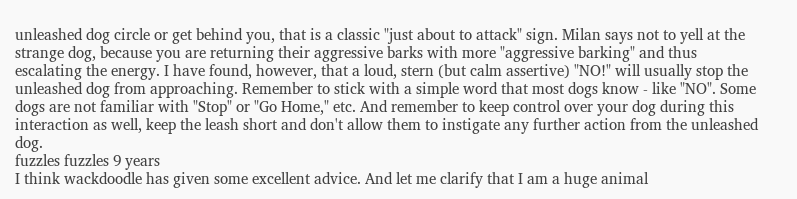unleashed dog circle or get behind you, that is a classic "just about to attack" sign. Milan says not to yell at the strange dog, because you are returning their aggressive barks with more "aggressive barking" and thus escalating the energy. I have found, however, that a loud, stern (but calm assertive) "NO!" will usually stop the unleashed dog from approaching. Remember to stick with a simple word that most dogs know - like "NO". Some dogs are not familiar with "Stop" or "Go Home," etc. And remember to keep control over your dog during this interaction as well, keep the leash short and don't allow them to instigate any further action from the unleashed dog.
fuzzles fuzzles 9 years
I think wackdoodle has given some excellent advice. And let me clarify that I am a huge animal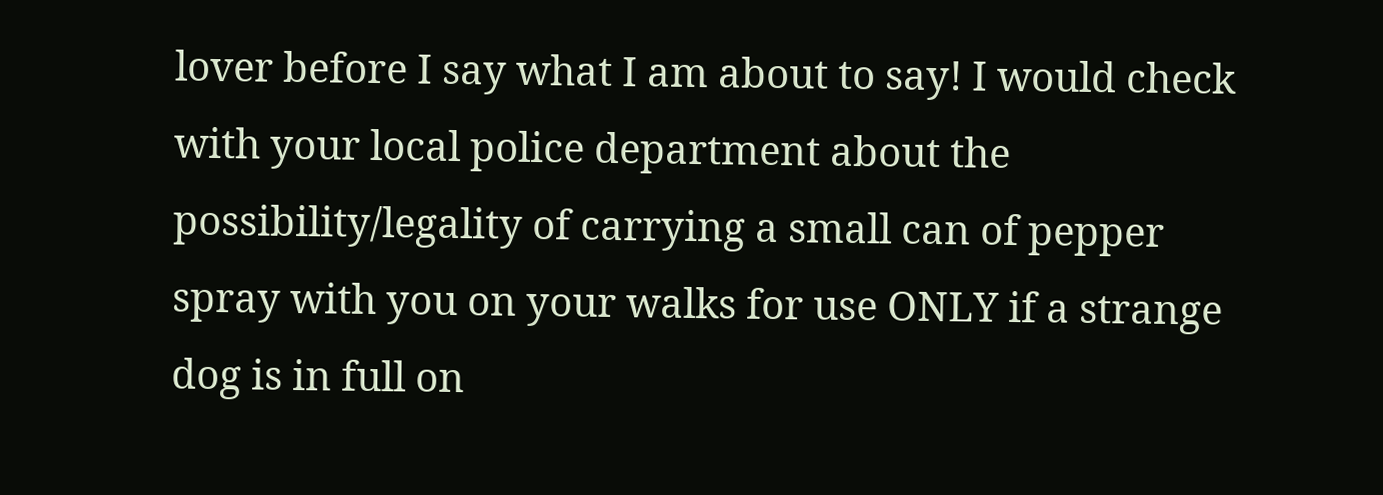lover before I say what I am about to say! I would check with your local police department about the possibility/legality of carrying a small can of pepper spray with you on your walks for use ONLY if a strange dog is in full on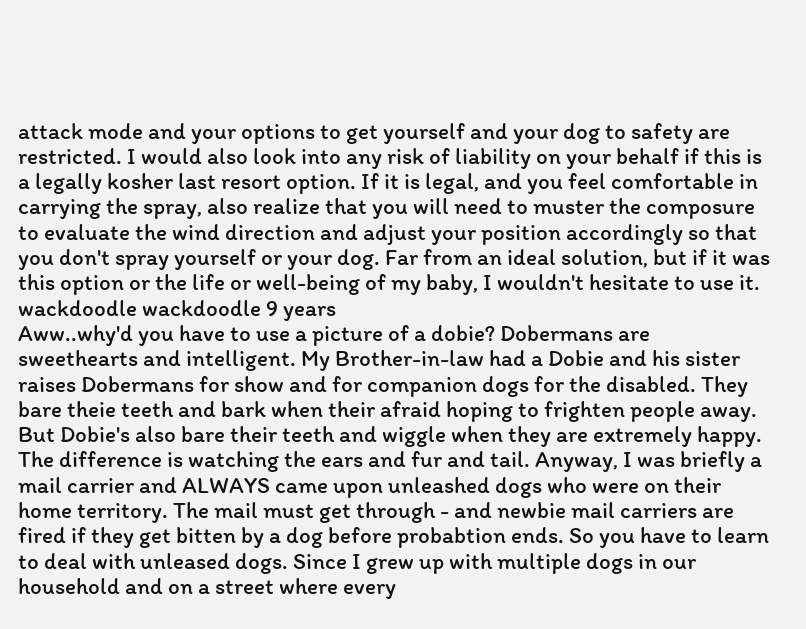attack mode and your options to get yourself and your dog to safety are restricted. I would also look into any risk of liability on your behalf if this is a legally kosher last resort option. If it is legal, and you feel comfortable in carrying the spray, also realize that you will need to muster the composure to evaluate the wind direction and adjust your position accordingly so that you don't spray yourself or your dog. Far from an ideal solution, but if it was this option or the life or well-being of my baby, I wouldn't hesitate to use it.
wackdoodle wackdoodle 9 years
Aww..why'd you have to use a picture of a dobie? Dobermans are sweethearts and intelligent. My Brother-in-law had a Dobie and his sister raises Dobermans for show and for companion dogs for the disabled. They bare theie teeth and bark when their afraid hoping to frighten people away. But Dobie's also bare their teeth and wiggle when they are extremely happy. The difference is watching the ears and fur and tail. Anyway, I was briefly a mail carrier and ALWAYS came upon unleashed dogs who were on their home territory. The mail must get through - and newbie mail carriers are fired if they get bitten by a dog before probabtion ends. So you have to learn to deal with unleased dogs. Since I grew up with multiple dogs in our household and on a street where every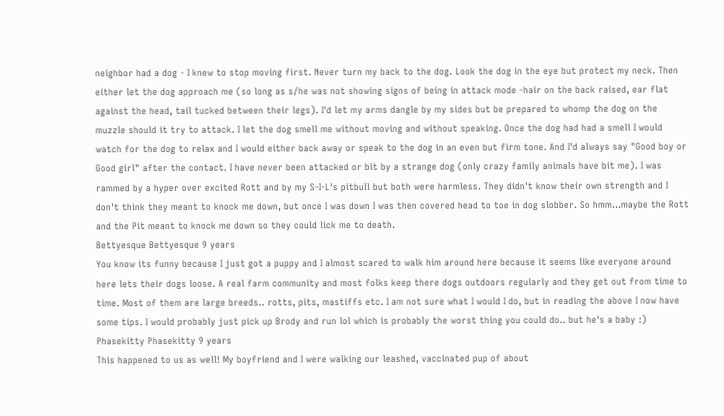neighbor had a dog - I knew to stop moving first. Never turn my back to the dog. Look the dog in the eye but protect my neck. Then either let the dog approach me (so long as s/he was not showing signs of being in attack mode -hair on the back raised, ear flat against the head, tail tucked between their legs). I'd let my arms dangle by my sides but be prepared to whomp the dog on the muzzle should it try to attack. I let the dog smell me without moving and without speaking. Once the dog had had a smell I would watch for the dog to relax and I would either back away or speak to the dog in an even but firm tone. And I'd always say "Good boy or Good girl" after the contact. I have never been attacked or bit by a strange dog (only crazy family animals have bit me). I was rammed by a hyper over excited Rott and by my S-I-L's pitbull but both were harmless. They didn't know their own strength and I don't think they meant to knock me down, but once I was down I was then covered head to toe in dog slobber. So hmm...maybe the Rott and the Pit meant to knock me down so they could lick me to death.
Bettyesque Bettyesque 9 years
You know its funny because I just got a puppy and I almost scared to walk him around here because it seems like everyone around here lets their dogs loose. A real farm community and most folks keep there dogs outdoors regularly and they get out from time to time. Most of them are large breeds.. rotts, pits, mastiffs etc. I am not sure what I would I do, but in reading the above I now have some tips. I would probably just pick up Brody and run lol which is probably the worst thing you could do.. but he's a baby :)
Phasekitty Phasekitty 9 years
This happened to us as well! My boyfriend and I were walking our leashed, vaccinated pup of about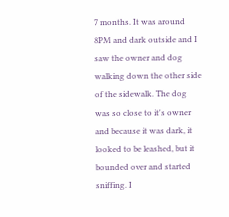7 months. It was around 8PM and dark outside and I saw the owner and dog walking down the other side of the sidewalk. The dog was so close to it's owner and because it was dark, it looked to be leashed, but it bounded over and started sniffing. I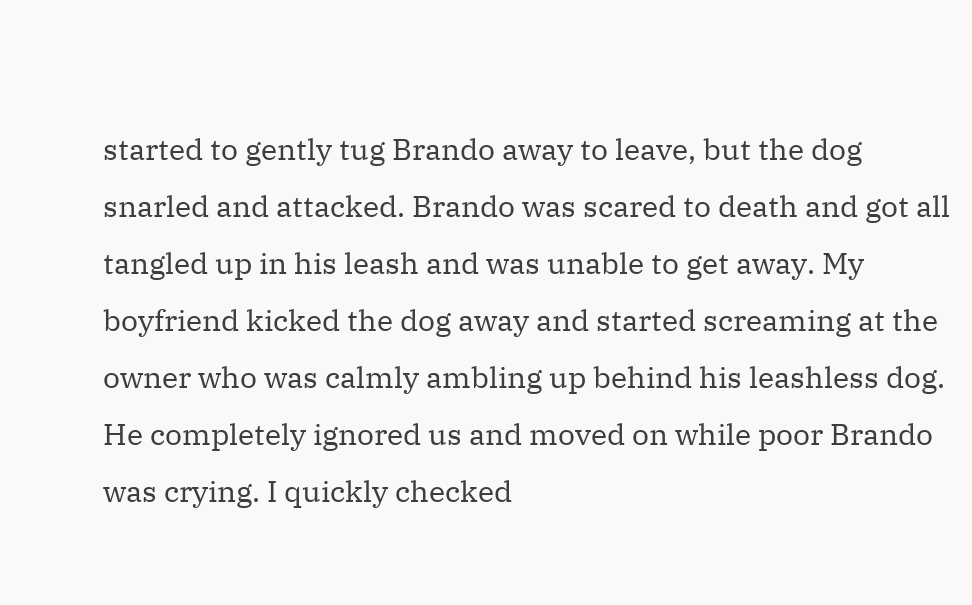started to gently tug Brando away to leave, but the dog snarled and attacked. Brando was scared to death and got all tangled up in his leash and was unable to get away. My boyfriend kicked the dog away and started screaming at the owner who was calmly ambling up behind his leashless dog. He completely ignored us and moved on while poor Brando was crying. I quickly checked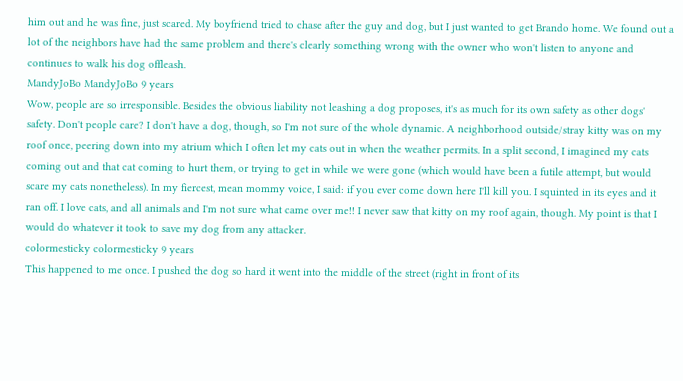him out and he was fine, just scared. My boyfriend tried to chase after the guy and dog, but I just wanted to get Brando home. We found out a lot of the neighbors have had the same problem and there's clearly something wrong with the owner who won't listen to anyone and continues to walk his dog offleash.
MandyJoBo MandyJoBo 9 years
Wow, people are so irresponsible. Besides the obvious liability not leashing a dog proposes, it's as much for its own safety as other dogs' safety. Don't people care? I don't have a dog, though, so I'm not sure of the whole dynamic. A neighborhood outside/stray kitty was on my roof once, peering down into my atrium which I often let my cats out in when the weather permits. In a split second, I imagined my cats coming out and that cat coming to hurt them, or trying to get in while we were gone (which would have been a futile attempt, but would scare my cats nonetheless). In my fiercest, mean mommy voice, I said: if you ever come down here I'll kill you. I squinted in its eyes and it ran off. I love cats, and all animals and I'm not sure what came over me!! I never saw that kitty on my roof again, though. My point is that I would do whatever it took to save my dog from any attacker.
colormesticky colormesticky 9 years
This happened to me once. I pushed the dog so hard it went into the middle of the street (right in front of its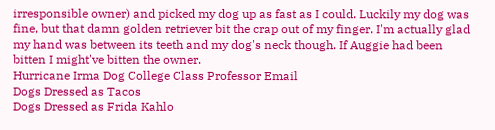irresponsible owner) and picked my dog up as fast as I could. Luckily my dog was fine, but that damn golden retriever bit the crap out of my finger. I'm actually glad my hand was between its teeth and my dog's neck though. If Auggie had been bitten I might've bitten the owner.
Hurricane Irma Dog College Class Professor Email
Dogs Dressed as Tacos
Dogs Dressed as Frida Kahlo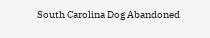South Carolina Dog Abandoned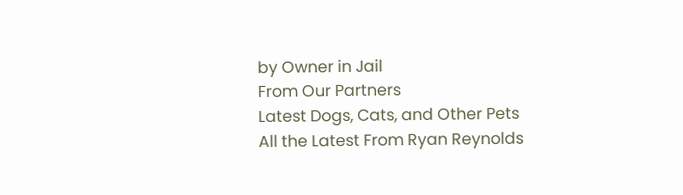by Owner in Jail
From Our Partners
Latest Dogs, Cats, and Other Pets
All the Latest From Ryan Reynolds